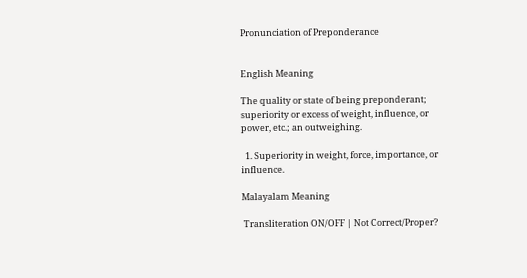Pronunciation of Preponderance


English Meaning

The quality or state of being preponderant; superiority or excess of weight, influence, or power, etc.; an outweighing.

  1. Superiority in weight, force, importance, or influence.

Malayalam Meaning

 Transliteration ON/OFF | Not Correct/Proper?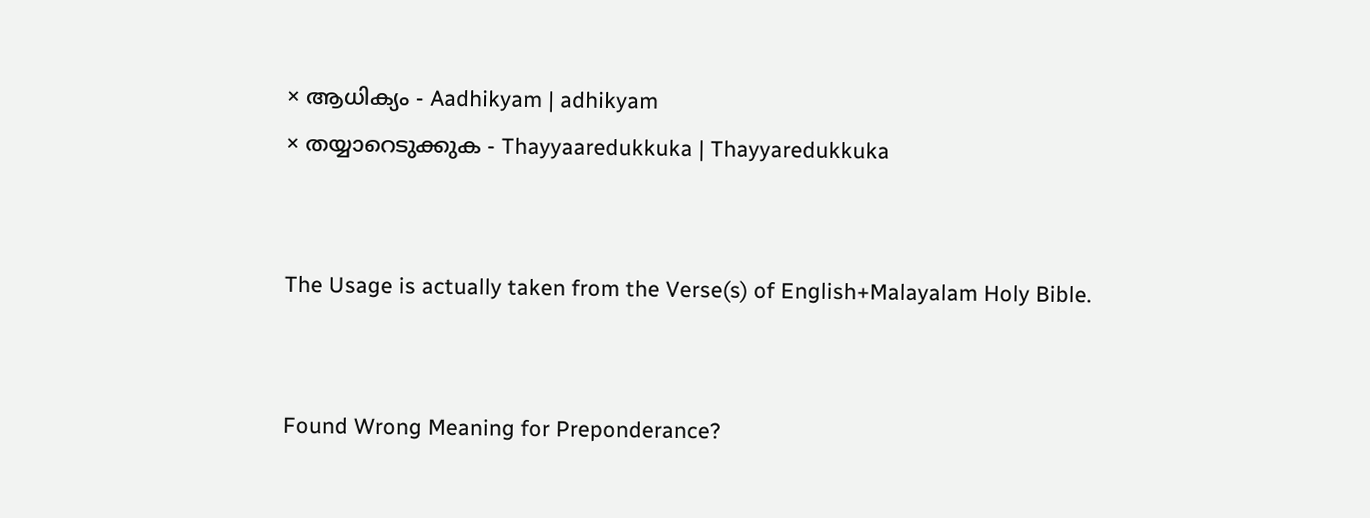× ആധിക്യം - Aadhikyam | adhikyam
× തയ്യാറെടുക്കുക - Thayyaaredukkuka | Thayyaredukkuka


The Usage is actually taken from the Verse(s) of English+Malayalam Holy Bible.


Found Wrong Meaning for Preponderance?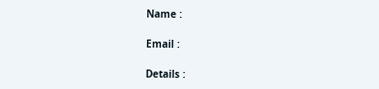Name :

Email :

Details :